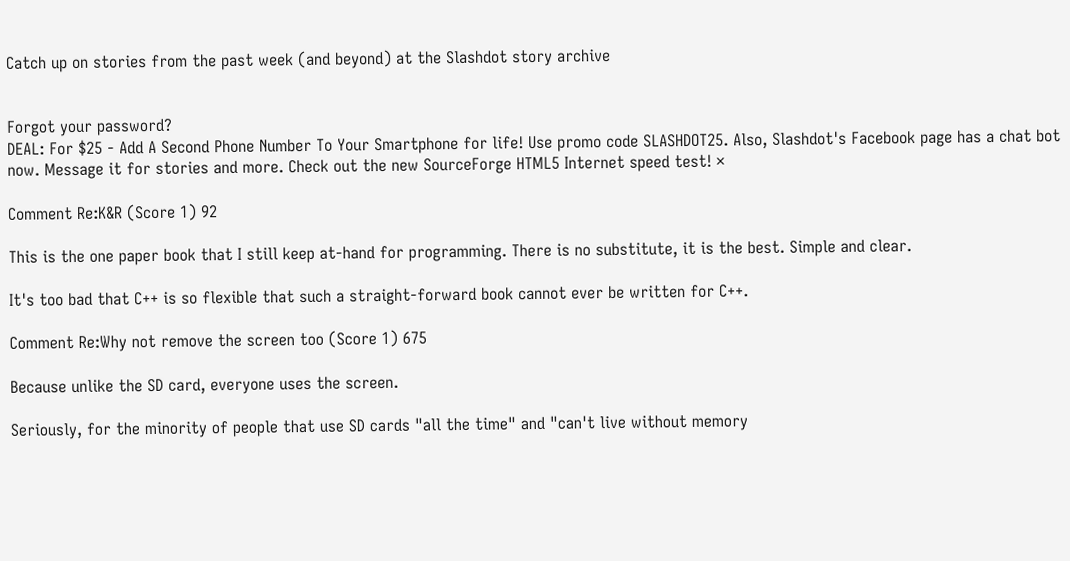Catch up on stories from the past week (and beyond) at the Slashdot story archive


Forgot your password?
DEAL: For $25 - Add A Second Phone Number To Your Smartphone for life! Use promo code SLASHDOT25. Also, Slashdot's Facebook page has a chat bot now. Message it for stories and more. Check out the new SourceForge HTML5 Internet speed test! ×

Comment Re:K&R (Score 1) 92

This is the one paper book that I still keep at-hand for programming. There is no substitute, it is the best. Simple and clear.

It's too bad that C++ is so flexible that such a straight-forward book cannot ever be written for C++.

Comment Re:Why not remove the screen too (Score 1) 675

Because unlike the SD card, everyone uses the screen.

Seriously, for the minority of people that use SD cards "all the time" and "can't live without memory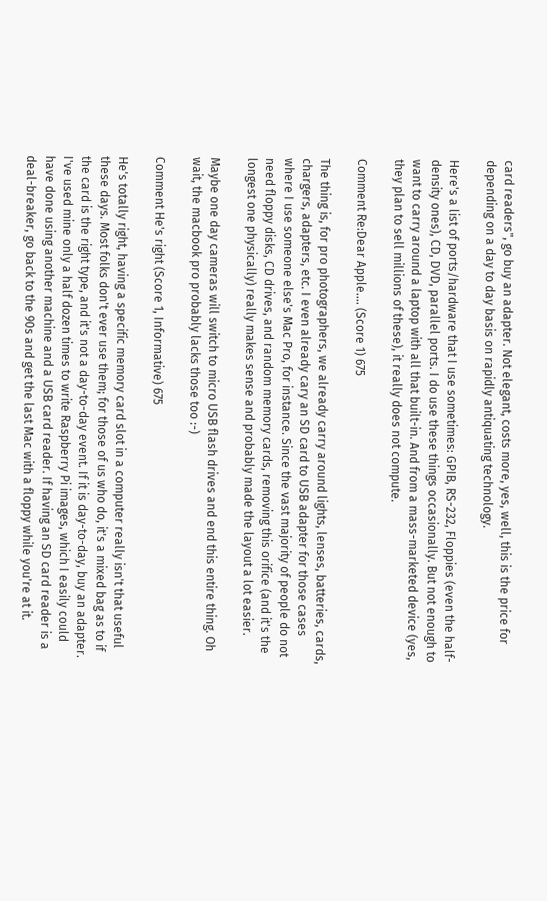card readers", go buy an adapter. Not elegant, costs more, yes, well, this is the price for depending on a day to day basis on rapidly antiquating technology.

Here's a list of ports/hardware that I use sometimes: GPIB, RS-232, Floppies (even the half-density ones), CD, DVD, parallel ports. I do use these things occasionally. But not enough to want to carry around a laptop with all that built-in. And from a mass-marketed device (yes, they plan to sell millions of these), it really does not compute.

Comment Re:Dear Apple.... (Score 1) 675

The thing is, for pro photographers, we already carry around lights, lenses, batteries, cards, chargers, adapters, etc. I even already cary an SD card to USB adapter for those cases where I use someone else's Mac Pro, for instance. Since the vast majority of people do not need floppy disks, CD drives, and random memory cards, removing this orifice (and it's the longest one physically) really makes sense and probably made the layout a lot easier.

Maybe one day cameras will switch to micro USB flash drives and end this entire thing. Oh wait, the macbook pro probably lacks those too :-)

Comment He's right (Score 1, Informative) 675

He's totally right, having a specific memory card slot in a computer really isn't that useful these days. Most folks don't ever use them; for those of us who do, it's a mixed bag as to if the card is the right type, and it's not a day-to-day event. If it is day-to-day, buy an adapter. I've used mine only a half dozen times to write Raspberry Pi images, which I easily could have done using another machine and a USB card reader. If having an SD card reader is a deal-breaker, go back to the 90s and get the last Mac with a floppy while you're at it.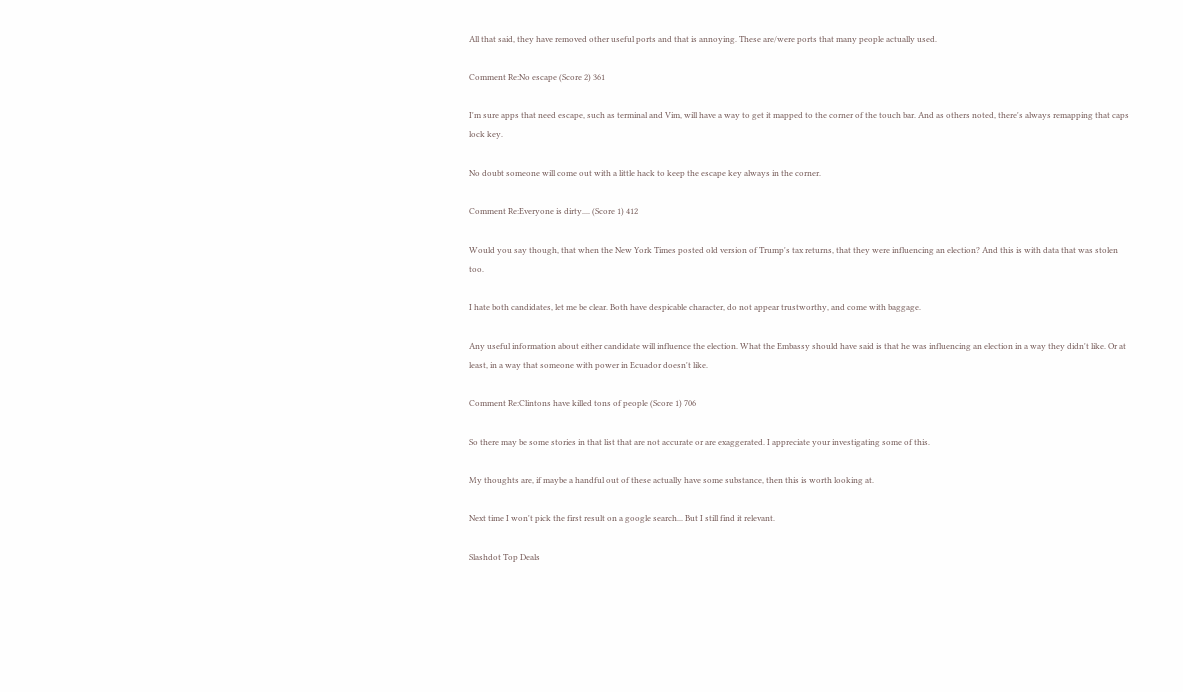All that said, they have removed other useful ports and that is annoying. These are/were ports that many people actually used.

Comment Re:No escape (Score 2) 361

I'm sure apps that need escape, such as terminal and Vim, will have a way to get it mapped to the corner of the touch bar. And as others noted, there's always remapping that caps lock key.

No doubt someone will come out with a little hack to keep the escape key always in the corner.

Comment Re:Everyone is dirty.... (Score 1) 412

Would you say though, that when the New York Times posted old version of Trump's tax returns, that they were influencing an election? And this is with data that was stolen too.

I hate both candidates, let me be clear. Both have despicable character, do not appear trustworthy, and come with baggage.

Any useful information about either candidate will influence the election. What the Embassy should have said is that he was influencing an election in a way they didn't like. Or at least, in a way that someone with power in Ecuador doesn't like.

Comment Re:Clintons have killed tons of people (Score 1) 706

So there may be some stories in that list that are not accurate or are exaggerated. I appreciate your investigating some of this.

My thoughts are, if maybe a handful out of these actually have some substance, then this is worth looking at.

Next time I won't pick the first result on a google search... But I still find it relevant.

Slashdot Top Deals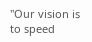"Our vision is to speed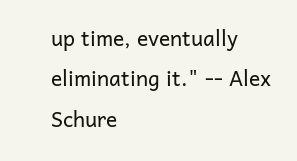up time, eventually eliminating it." -- Alex Schure